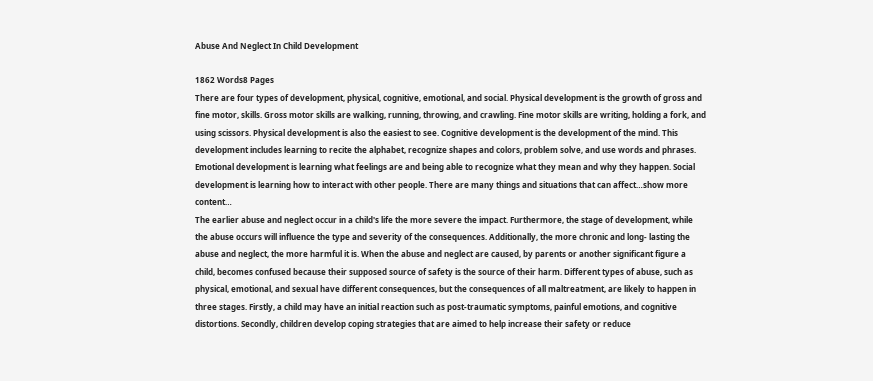Abuse And Neglect In Child Development

1862 Words8 Pages
There are four types of development, physical, cognitive, emotional, and social. Physical development is the growth of gross and fine motor, skills. Gross motor skills are walking, running, throwing, and crawling. Fine motor skills are writing, holding a fork, and using scissors. Physical development is also the easiest to see. Cognitive development is the development of the mind. This development includes learning to recite the alphabet, recognize shapes and colors, problem solve, and use words and phrases. Emotional development is learning what feelings are and being able to recognize what they mean and why they happen. Social development is learning how to interact with other people. There are many things and situations that can affect…show more content…
The earlier abuse and neglect occur in a child's life the more severe the impact. Furthermore, the stage of development, while the abuse occurs will influence the type and severity of the consequences. Additionally, the more chronic and long- lasting the abuse and neglect, the more harmful it is. When the abuse and neglect are caused, by parents or another significant figure a child, becomes confused because their supposed source of safety is the source of their harm. Different types of abuse, such as physical, emotional, and sexual have different consequences, but the consequences of all maltreatment, are likely to happen in three stages. Firstly, a child may have an initial reaction such as post-traumatic symptoms, painful emotions, and cognitive distortions. Secondly, children develop coping strategies that are aimed to help increase their safety or reduce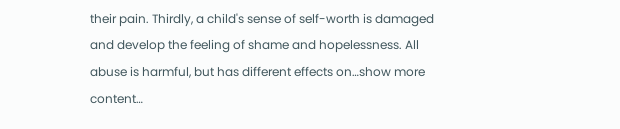their pain. Thirdly, a child's sense of self-worth is damaged and develop the feeling of shame and hopelessness. All abuse is harmful, but has different effects on…show more content…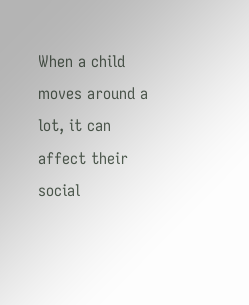When a child moves around a lot, it can affect their social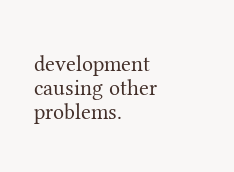development causing other problems.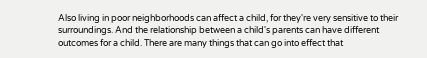Also living in poor neighborhoods can affect a child, for they're very sensitive to their surroundings. And the relationship between a child's parents can have different outcomes for a child. There are many things that can go into effect that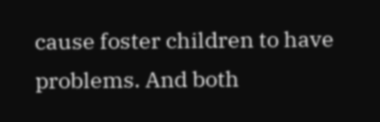cause foster children to have problems. And both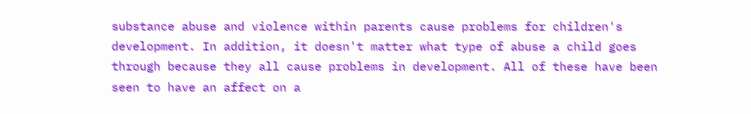substance abuse and violence within parents cause problems for children's development. In addition, it doesn't matter what type of abuse a child goes through because they all cause problems in development. All of these have been seen to have an affect on a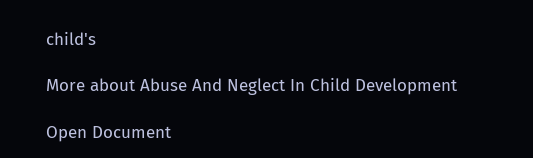child's

More about Abuse And Neglect In Child Development

Open Document